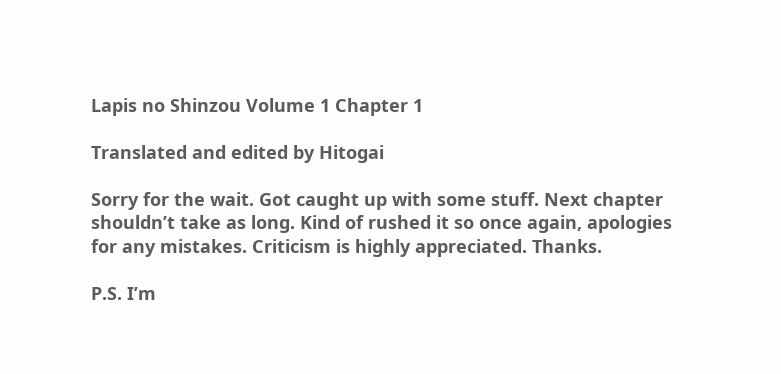Lapis no Shinzou Volume 1 Chapter 1

Translated and edited by Hitogai

Sorry for the wait. Got caught up with some stuff. Next chapter shouldn’t take as long. Kind of rushed it so once again, apologies for any mistakes. Criticism is highly appreciated. Thanks.

P.S. I’m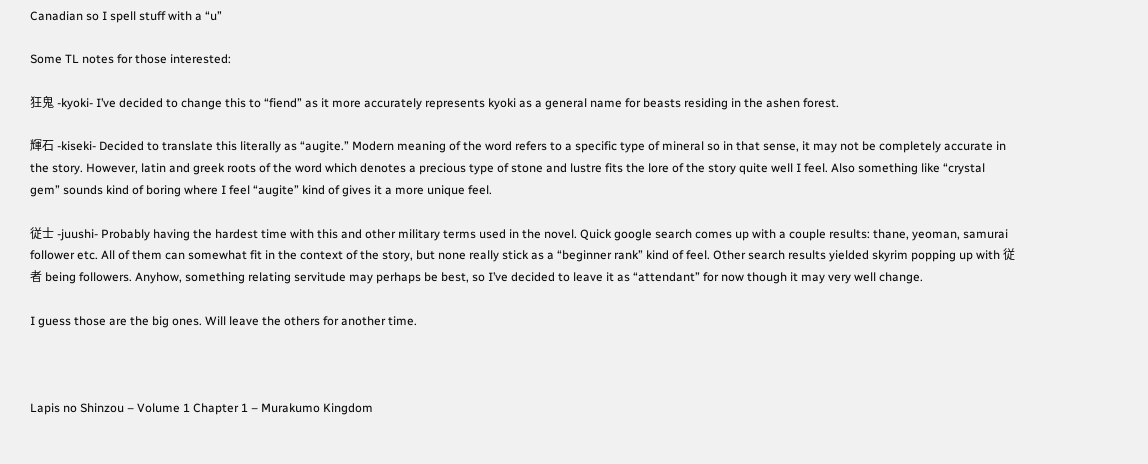Canadian so I spell stuff with a “u”

Some TL notes for those interested:

狂鬼 -kyoki- I’ve decided to change this to “fiend” as it more accurately represents kyoki as a general name for beasts residing in the ashen forest.

輝石 -kiseki- Decided to translate this literally as “augite.” Modern meaning of the word refers to a specific type of mineral so in that sense, it may not be completely accurate in the story. However, latin and greek roots of the word which denotes a precious type of stone and lustre fits the lore of the story quite well I feel. Also something like “crystal gem” sounds kind of boring where I feel “augite” kind of gives it a more unique feel.

従士 -juushi- Probably having the hardest time with this and other military terms used in the novel. Quick google search comes up with a couple results: thane, yeoman, samurai follower etc. All of them can somewhat fit in the context of the story, but none really stick as a “beginner rank” kind of feel. Other search results yielded skyrim popping up with 従者 being followers. Anyhow, something relating servitude may perhaps be best, so I’ve decided to leave it as “attendant” for now though it may very well change.

I guess those are the big ones. Will leave the others for another time.



Lapis no Shinzou – Volume 1 Chapter 1 – Murakumo Kingdom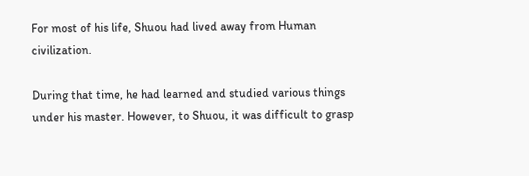For most of his life, Shuou had lived away from Human civilization.

During that time, he had learned and studied various things under his master. However, to Shuou, it was difficult to grasp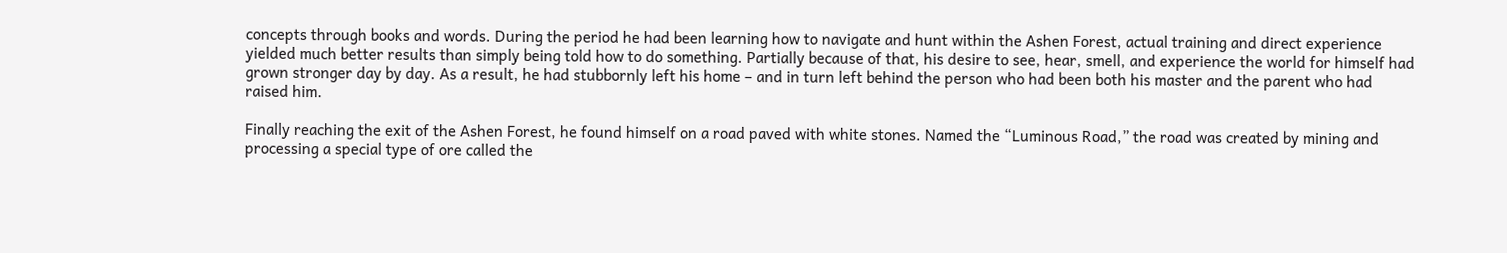concepts through books and words. During the period he had been learning how to navigate and hunt within the Ashen Forest, actual training and direct experience yielded much better results than simply being told how to do something. Partially because of that, his desire to see, hear, smell, and experience the world for himself had grown stronger day by day. As a result, he had stubbornly left his home – and in turn left behind the person who had been both his master and the parent who had raised him.

Finally reaching the exit of the Ashen Forest, he found himself on a road paved with white stones. Named the “Luminous Road,” the road was created by mining and processing a special type of ore called the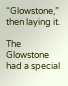“Glowstone,” then laying it.

The Glowstone had a special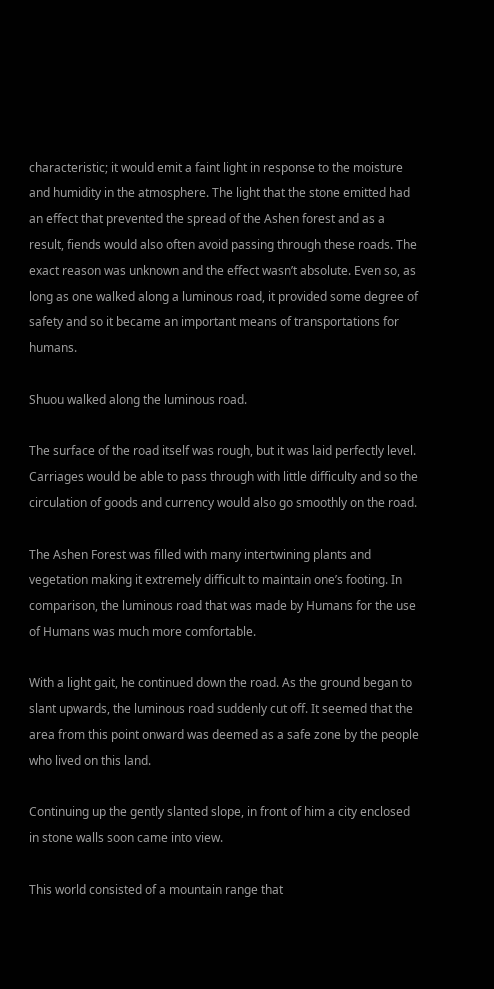characteristic; it would emit a faint light in response to the moisture and humidity in the atmosphere. The light that the stone emitted had an effect that prevented the spread of the Ashen forest and as a result, fiends would also often avoid passing through these roads. The exact reason was unknown and the effect wasn’t absolute. Even so, as long as one walked along a luminous road, it provided some degree of safety and so it became an important means of transportations for humans.

Shuou walked along the luminous road.

The surface of the road itself was rough, but it was laid perfectly level. Carriages would be able to pass through with little difficulty and so the circulation of goods and currency would also go smoothly on the road.

The Ashen Forest was filled with many intertwining plants and vegetation making it extremely difficult to maintain one’s footing. In comparison, the luminous road that was made by Humans for the use of Humans was much more comfortable.

With a light gait, he continued down the road. As the ground began to slant upwards, the luminous road suddenly cut off. It seemed that the area from this point onward was deemed as a safe zone by the people who lived on this land.

Continuing up the gently slanted slope, in front of him a city enclosed in stone walls soon came into view.

This world consisted of a mountain range that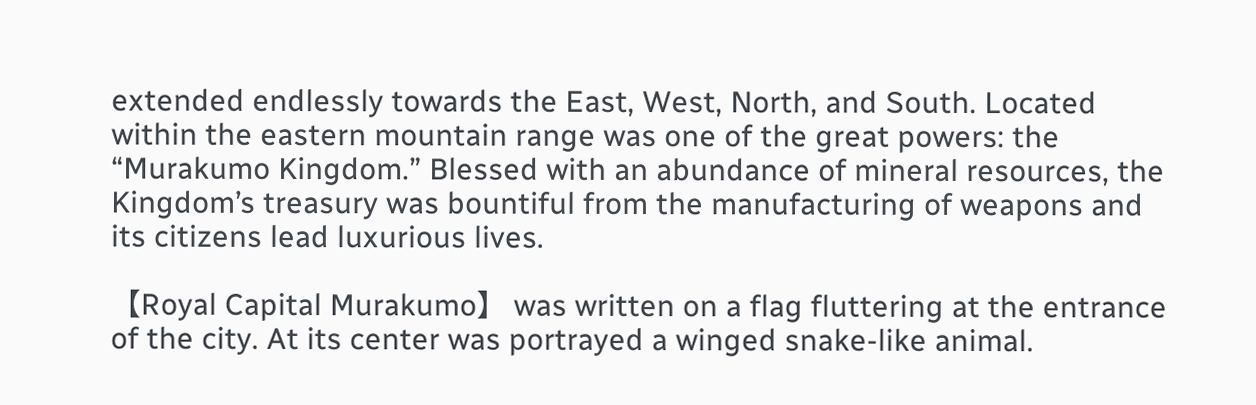extended endlessly towards the East, West, North, and South. Located within the eastern mountain range was one of the great powers: the “Murakumo Kingdom.” Blessed with an abundance of mineral resources, the Kingdom’s treasury was bountiful from the manufacturing of weapons and its citizens lead luxurious lives.

【Royal Capital Murakumo】 was written on a flag fluttering at the entrance of the city. At its center was portrayed a winged snake-like animal.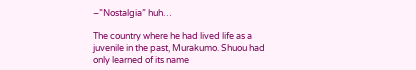–”Nostalgia” huh…

The country where he had lived life as a juvenile in the past, Murakumo. Shuou had only learned of its name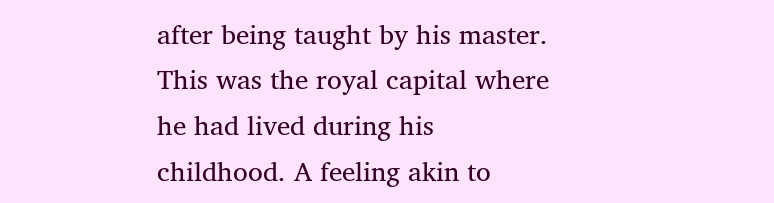after being taught by his master. This was the royal capital where he had lived during his childhood. A feeling akin to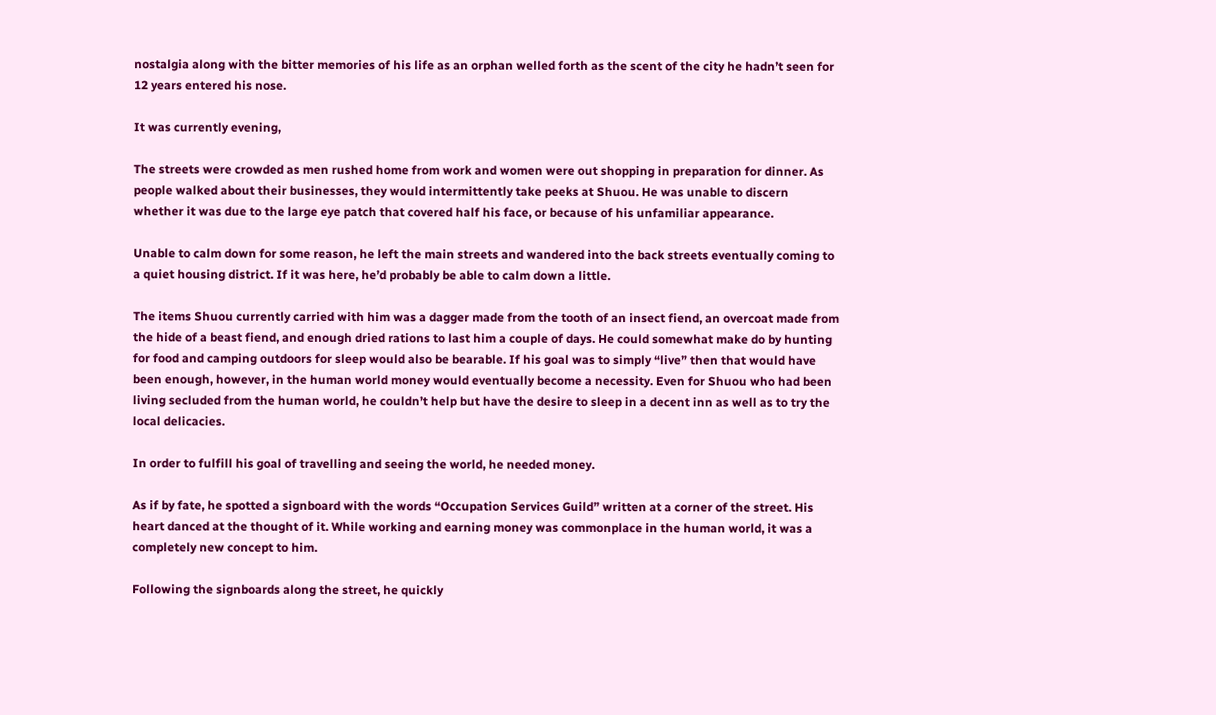nostalgia along with the bitter memories of his life as an orphan welled forth as the scent of the city he hadn’t seen for 12 years entered his nose.

It was currently evening,

The streets were crowded as men rushed home from work and women were out shopping in preparation for dinner. As people walked about their businesses, they would intermittently take peeks at Shuou. He was unable to discern whether it was due to the large eye patch that covered half his face, or because of his unfamiliar appearance.

Unable to calm down for some reason, he left the main streets and wandered into the back streets eventually coming to a quiet housing district. If it was here, he’d probably be able to calm down a little.

The items Shuou currently carried with him was a dagger made from the tooth of an insect fiend, an overcoat made from the hide of a beast fiend, and enough dried rations to last him a couple of days. He could somewhat make do by hunting for food and camping outdoors for sleep would also be bearable. If his goal was to simply “live” then that would have been enough, however, in the human world money would eventually become a necessity. Even for Shuou who had been living secluded from the human world, he couldn’t help but have the desire to sleep in a decent inn as well as to try the local delicacies.

In order to fulfill his goal of travelling and seeing the world, he needed money.

As if by fate, he spotted a signboard with the words “Occupation Services Guild” written at a corner of the street. His heart danced at the thought of it. While working and earning money was commonplace in the human world, it was a completely new concept to him.

Following the signboards along the street, he quickly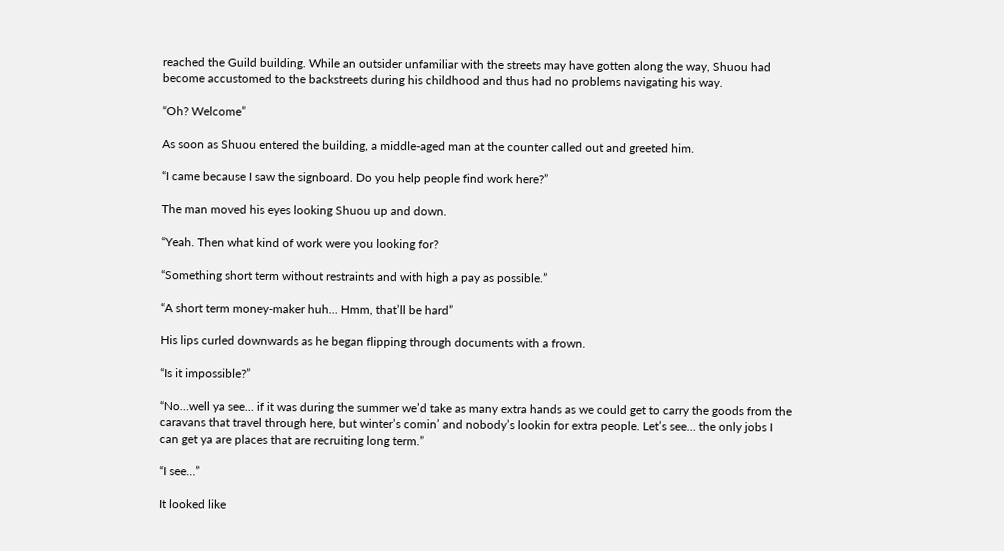reached the Guild building. While an outsider unfamiliar with the streets may have gotten along the way, Shuou had become accustomed to the backstreets during his childhood and thus had no problems navigating his way.

“Oh? Welcome”

As soon as Shuou entered the building, a middle-aged man at the counter called out and greeted him.

“I came because I saw the signboard. Do you help people find work here?”

The man moved his eyes looking Shuou up and down.

“Yeah. Then what kind of work were you looking for?

“Something short term without restraints and with high a pay as possible.”

“A short term money-maker huh… Hmm, that’ll be hard”

His lips curled downwards as he began flipping through documents with a frown.

“Is it impossible?”

“No…well ya see… if it was during the summer we’d take as many extra hands as we could get to carry the goods from the caravans that travel through here, but winter’s comin’ and nobody’s lookin for extra people. Let’s see… the only jobs I can get ya are places that are recruiting long term.”

“I see…”

It looked like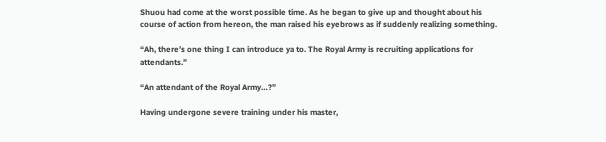Shuou had come at the worst possible time. As he began to give up and thought about his course of action from hereon, the man raised his eyebrows as if suddenly realizing something.

“Ah, there’s one thing I can introduce ya to. The Royal Army is recruiting applications for attendants.”

“An attendant of the Royal Army…?”

Having undergone severe training under his master,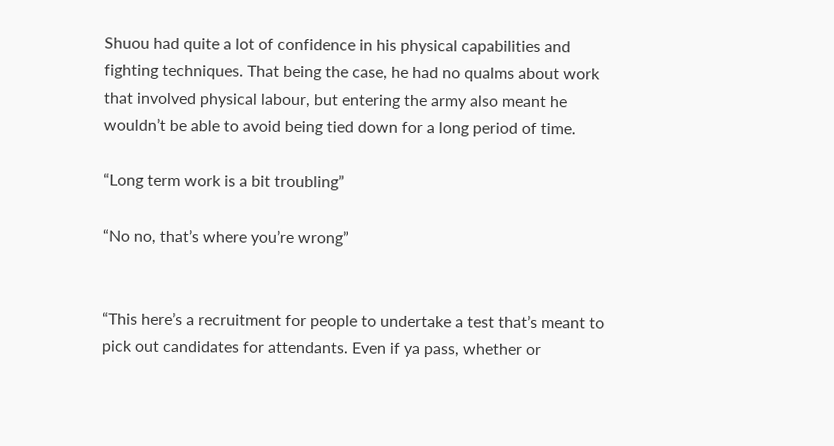Shuou had quite a lot of confidence in his physical capabilities and fighting techniques. That being the case, he had no qualms about work that involved physical labour, but entering the army also meant he wouldn’t be able to avoid being tied down for a long period of time.

“Long term work is a bit troubling”

“No no, that’s where you’re wrong”


“This here’s a recruitment for people to undertake a test that’s meant to pick out candidates for attendants. Even if ya pass, whether or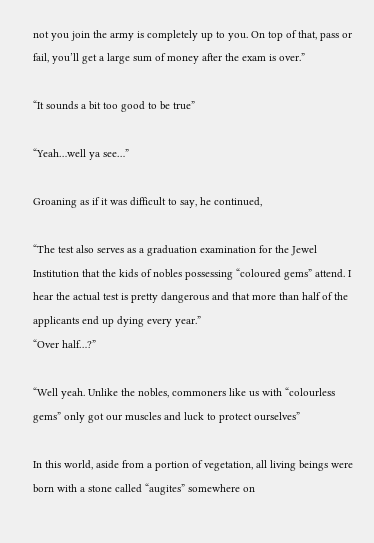not you join the army is completely up to you. On top of that, pass or fail, you’ll get a large sum of money after the exam is over.”

“It sounds a bit too good to be true”

“Yeah…well ya see…”

Groaning as if it was difficult to say, he continued,

“The test also serves as a graduation examination for the Jewel Institution that the kids of nobles possessing “coloured gems” attend. I hear the actual test is pretty dangerous and that more than half of the applicants end up dying every year.”
“Over half…?”

“Well yeah. Unlike the nobles, commoners like us with “colourless gems” only got our muscles and luck to protect ourselves”

In this world, aside from a portion of vegetation, all living beings were born with a stone called “augites” somewhere on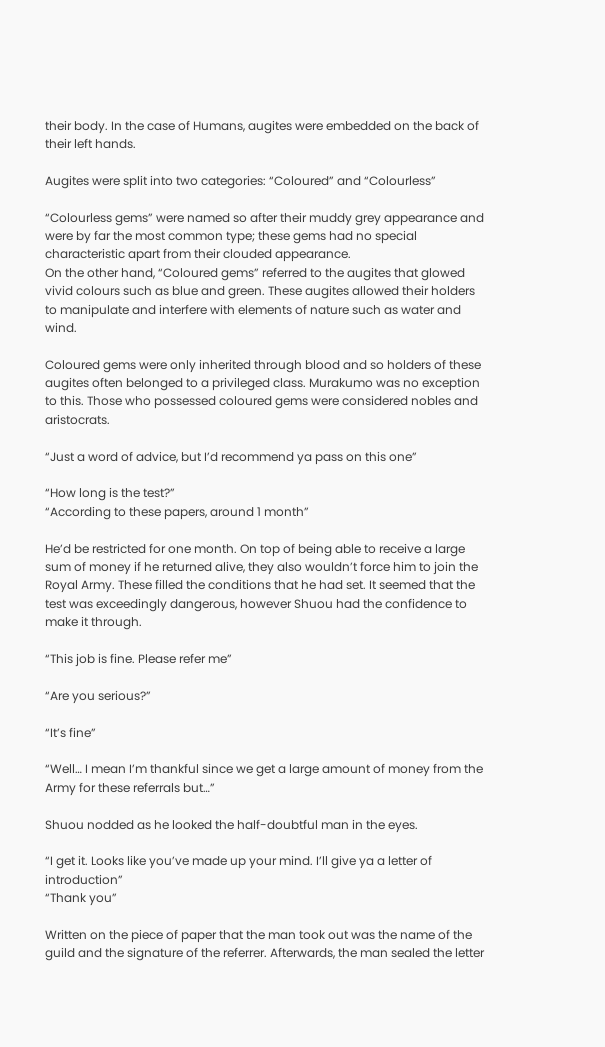their body. In the case of Humans, augites were embedded on the back of their left hands.

Augites were split into two categories: “Coloured” and “Colourless”

“Colourless gems” were named so after their muddy grey appearance and were by far the most common type; these gems had no special characteristic apart from their clouded appearance.
On the other hand, “Coloured gems” referred to the augites that glowed vivid colours such as blue and green. These augites allowed their holders to manipulate and interfere with elements of nature such as water and wind.

Coloured gems were only inherited through blood and so holders of these augites often belonged to a privileged class. Murakumo was no exception to this. Those who possessed coloured gems were considered nobles and aristocrats.

“Just a word of advice, but I’d recommend ya pass on this one”

“How long is the test?”
“According to these papers, around 1 month”

He’d be restricted for one month. On top of being able to receive a large sum of money if he returned alive, they also wouldn’t force him to join the Royal Army. These filled the conditions that he had set. It seemed that the test was exceedingly dangerous, however Shuou had the confidence to make it through.

“This job is fine. Please refer me”

“Are you serious?”

“It’s fine”

“Well… I mean I’m thankful since we get a large amount of money from the Army for these referrals but…”

Shuou nodded as he looked the half-doubtful man in the eyes.

“I get it. Looks like you’ve made up your mind. I’ll give ya a letter of introduction”
“Thank you”

Written on the piece of paper that the man took out was the name of the guild and the signature of the referrer. Afterwards, the man sealed the letter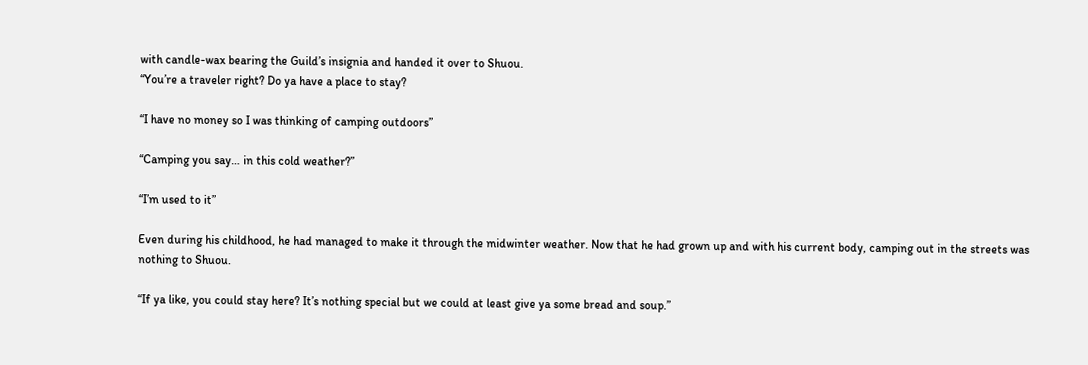with candle-wax bearing the Guild’s insignia and handed it over to Shuou.
“You’re a traveler right? Do ya have a place to stay?

“I have no money so I was thinking of camping outdoors”

“Camping you say… in this cold weather?”

“I’m used to it”

Even during his childhood, he had managed to make it through the midwinter weather. Now that he had grown up and with his current body, camping out in the streets was nothing to Shuou.

“If ya like, you could stay here? It’s nothing special but we could at least give ya some bread and soup.”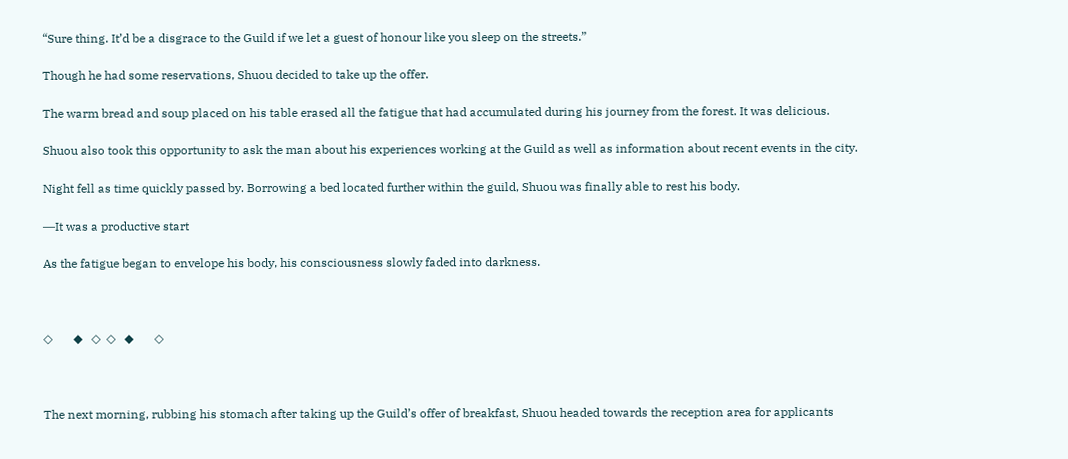“Sure thing. It’d be a disgrace to the Guild if we let a guest of honour like you sleep on the streets.”

Though he had some reservations, Shuou decided to take up the offer.

The warm bread and soup placed on his table erased all the fatigue that had accumulated during his journey from the forest. It was delicious.

Shuou also took this opportunity to ask the man about his experiences working at the Guild as well as information about recent events in the city.

Night fell as time quickly passed by. Borrowing a bed located further within the guild, Shuou was finally able to rest his body.

―It was a productive start

As the fatigue began to envelope his body, his consciousness slowly faded into darkness.



◇       ◆   ◇  ◇   ◆       ◇



The next morning, rubbing his stomach after taking up the Guild’s offer of breakfast, Shuou headed towards the reception area for applicants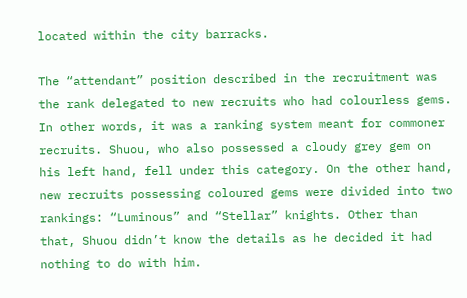located within the city barracks.

The “attendant” position described in the recruitment was the rank delegated to new recruits who had colourless gems. In other words, it was a ranking system meant for commoner recruits. Shuou, who also possessed a cloudy grey gem on his left hand, fell under this category. On the other hand, new recruits possessing coloured gems were divided into two rankings: “Luminous” and “Stellar” knights. Other than that, Shuou didn’t know the details as he decided it had nothing to do with him.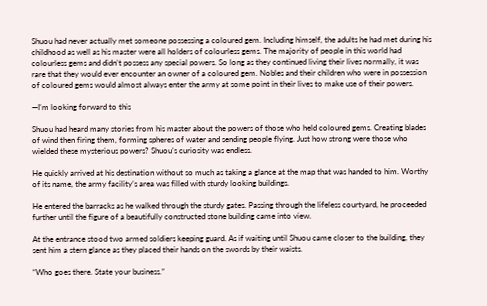Shuou had never actually met someone possessing a coloured gem. Including himself, the adults he had met during his childhood as well as his master were all holders of colourless gems. The majority of people in this world had colourless gems and didn’t possess any special powers. So long as they continued living their lives normally, it was rare that they would ever encounter an owner of a coloured gem. Nobles and their children who were in possession of coloured gems would almost always enter the army at some point in their lives to make use of their powers.

―I’m looking forward to this

Shuou had heard many stories from his master about the powers of those who held coloured gems. Creating blades of wind then firing them, forming spheres of water and sending people flying. Just how strong were those who wielded these mysterious powers? Shuou’s curiosity was endless.

He quickly arrived at his destination without so much as taking a glance at the map that was handed to him. Worthy of its name, the army facility’s area was filled with sturdy looking buildings.

He entered the barracks as he walked through the sturdy gates. Passing through the lifeless courtyard, he proceeded further until the figure of a beautifully constructed stone building came into view.

At the entrance stood two armed soldiers keeping guard. As if waiting until Shuou came closer to the building, they sent him a stern glance as they placed their hands on the swords by their waists.

“Who goes there. State your business.”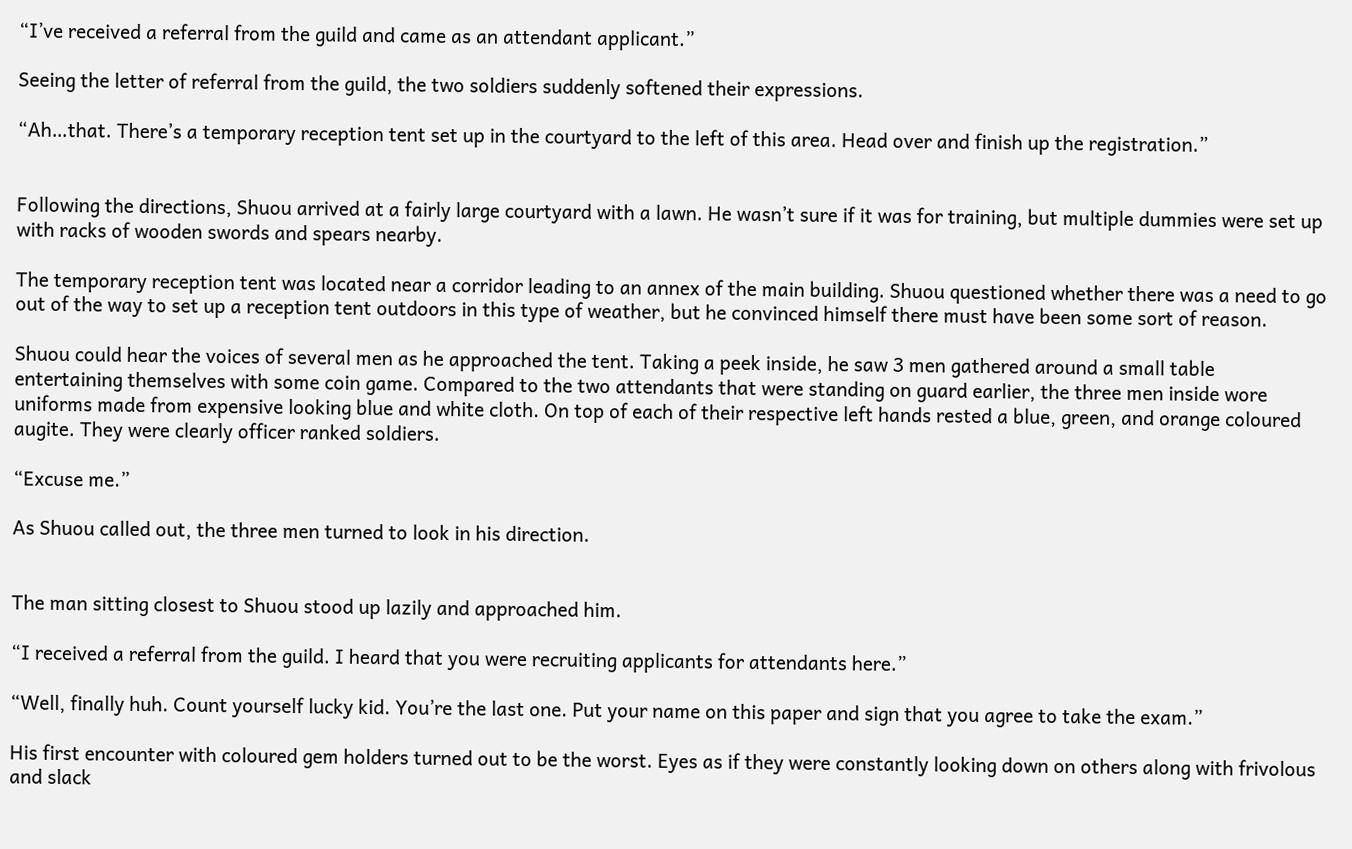“I’ve received a referral from the guild and came as an attendant applicant.”

Seeing the letter of referral from the guild, the two soldiers suddenly softened their expressions.

“Ah…that. There’s a temporary reception tent set up in the courtyard to the left of this area. Head over and finish up the registration.”


Following the directions, Shuou arrived at a fairly large courtyard with a lawn. He wasn’t sure if it was for training, but multiple dummies were set up with racks of wooden swords and spears nearby.

The temporary reception tent was located near a corridor leading to an annex of the main building. Shuou questioned whether there was a need to go out of the way to set up a reception tent outdoors in this type of weather, but he convinced himself there must have been some sort of reason.

Shuou could hear the voices of several men as he approached the tent. Taking a peek inside, he saw 3 men gathered around a small table entertaining themselves with some coin game. Compared to the two attendants that were standing on guard earlier, the three men inside wore uniforms made from expensive looking blue and white cloth. On top of each of their respective left hands rested a blue, green, and orange coloured augite. They were clearly officer ranked soldiers.

“Excuse me.”

As Shuou called out, the three men turned to look in his direction.


The man sitting closest to Shuou stood up lazily and approached him.

“I received a referral from the guild. I heard that you were recruiting applicants for attendants here.”

“Well, finally huh. Count yourself lucky kid. You’re the last one. Put your name on this paper and sign that you agree to take the exam.”

His first encounter with coloured gem holders turned out to be the worst. Eyes as if they were constantly looking down on others along with frivolous and slack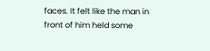faces. It felt like the man in front of him held some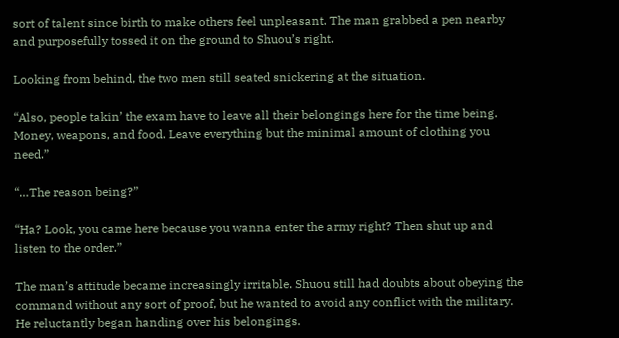sort of talent since birth to make others feel unpleasant. The man grabbed a pen nearby and purposefully tossed it on the ground to Shuou’s right.

Looking from behind, the two men still seated snickering at the situation.

“Also, people takin’ the exam have to leave all their belongings here for the time being. Money, weapons, and food. Leave everything but the minimal amount of clothing you need.”

“…The reason being?”

“Ha? Look, you came here because you wanna enter the army right? Then shut up and listen to the order.”

The man’s attitude became increasingly irritable. Shuou still had doubts about obeying the command without any sort of proof, but he wanted to avoid any conflict with the military. He reluctantly began handing over his belongings.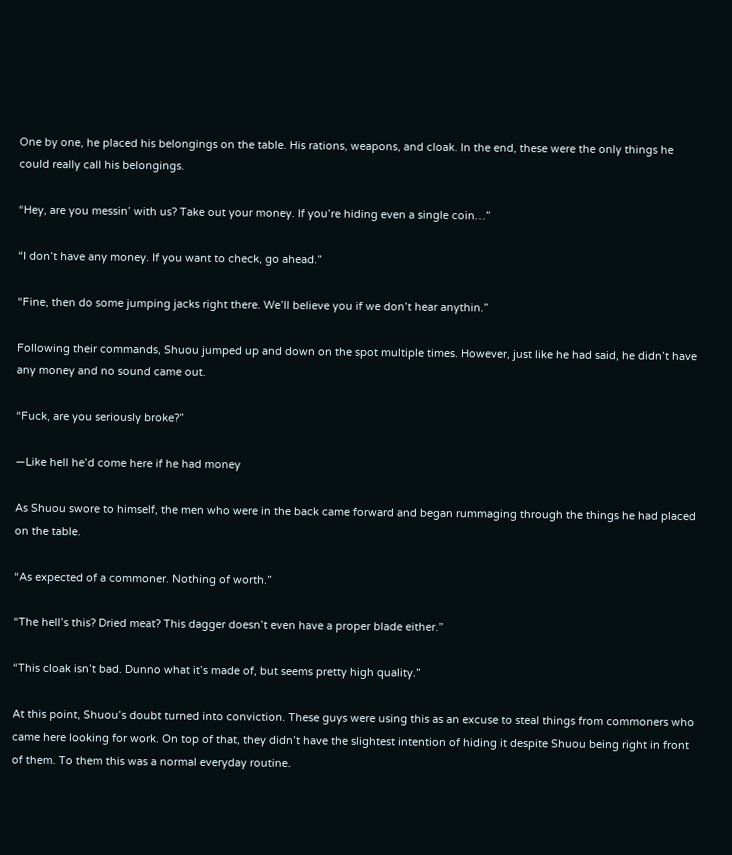One by one, he placed his belongings on the table. His rations, weapons, and cloak. In the end, these were the only things he could really call his belongings.

“Hey, are you messin’ with us? Take out your money. If you’re hiding even a single coin…”

“I don’t have any money. If you want to check, go ahead.”

“Fine, then do some jumping jacks right there. We’ll believe you if we don’t hear anythin.”

Following their commands, Shuou jumped up and down on the spot multiple times. However, just like he had said, he didn’t have any money and no sound came out.

“Fuck, are you seriously broke?”

―Like hell he’d come here if he had money

As Shuou swore to himself, the men who were in the back came forward and began rummaging through the things he had placed on the table.

“As expected of a commoner. Nothing of worth.”

“The hell’s this? Dried meat? This dagger doesn’t even have a proper blade either.”

“This cloak isn’t bad. Dunno what it’s made of, but seems pretty high quality.”

At this point, Shuou’s doubt turned into conviction. These guys were using this as an excuse to steal things from commoners who came here looking for work. On top of that, they didn’t have the slightest intention of hiding it despite Shuou being right in front of them. To them this was a normal everyday routine.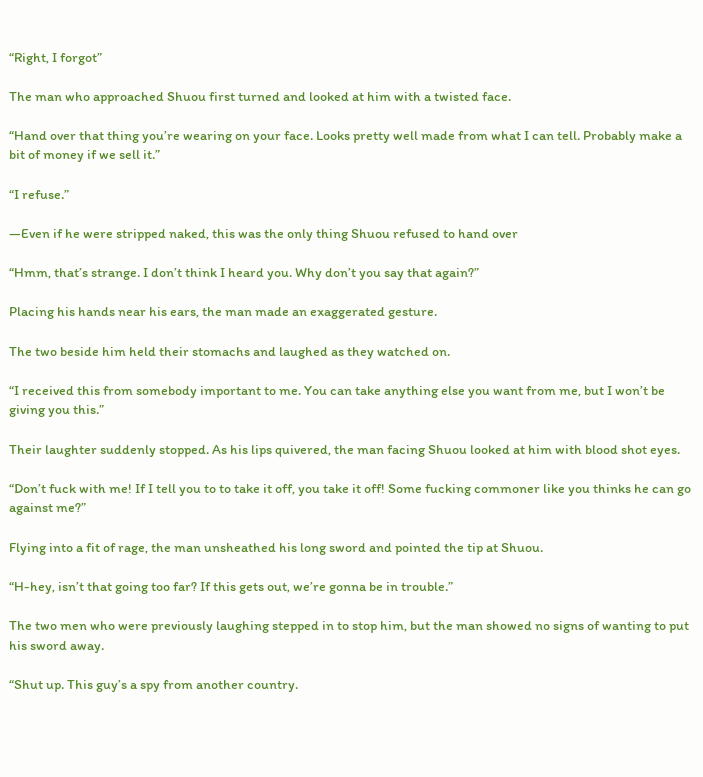“Right, I forgot”

The man who approached Shuou first turned and looked at him with a twisted face.

“Hand over that thing you’re wearing on your face. Looks pretty well made from what I can tell. Probably make a bit of money if we sell it.”

“I refuse.”

―Even if he were stripped naked, this was the only thing Shuou refused to hand over

“Hmm, that’s strange. I don’t think I heard you. Why don’t you say that again?”

Placing his hands near his ears, the man made an exaggerated gesture.

The two beside him held their stomachs and laughed as they watched on.

“I received this from somebody important to me. You can take anything else you want from me, but I won’t be giving you this.”

Their laughter suddenly stopped. As his lips quivered, the man facing Shuou looked at him with blood shot eyes.

“Don’t fuck with me! If I tell you to to take it off, you take it off! Some fucking commoner like you thinks he can go against me?”

Flying into a fit of rage, the man unsheathed his long sword and pointed the tip at Shuou.

“H-hey, isn’t that going too far? If this gets out, we’re gonna be in trouble.”

The two men who were previously laughing stepped in to stop him, but the man showed no signs of wanting to put his sword away.

“Shut up. This guy’s a spy from another country.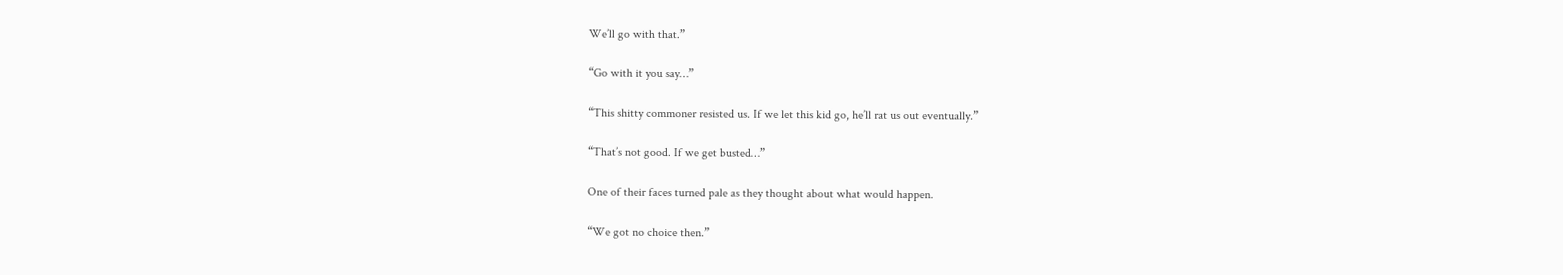We’ll go with that.”

“Go with it you say…”

“This shitty commoner resisted us. If we let this kid go, he’ll rat us out eventually.”

“That’s not good. If we get busted…”

One of their faces turned pale as they thought about what would happen.

“We got no choice then.”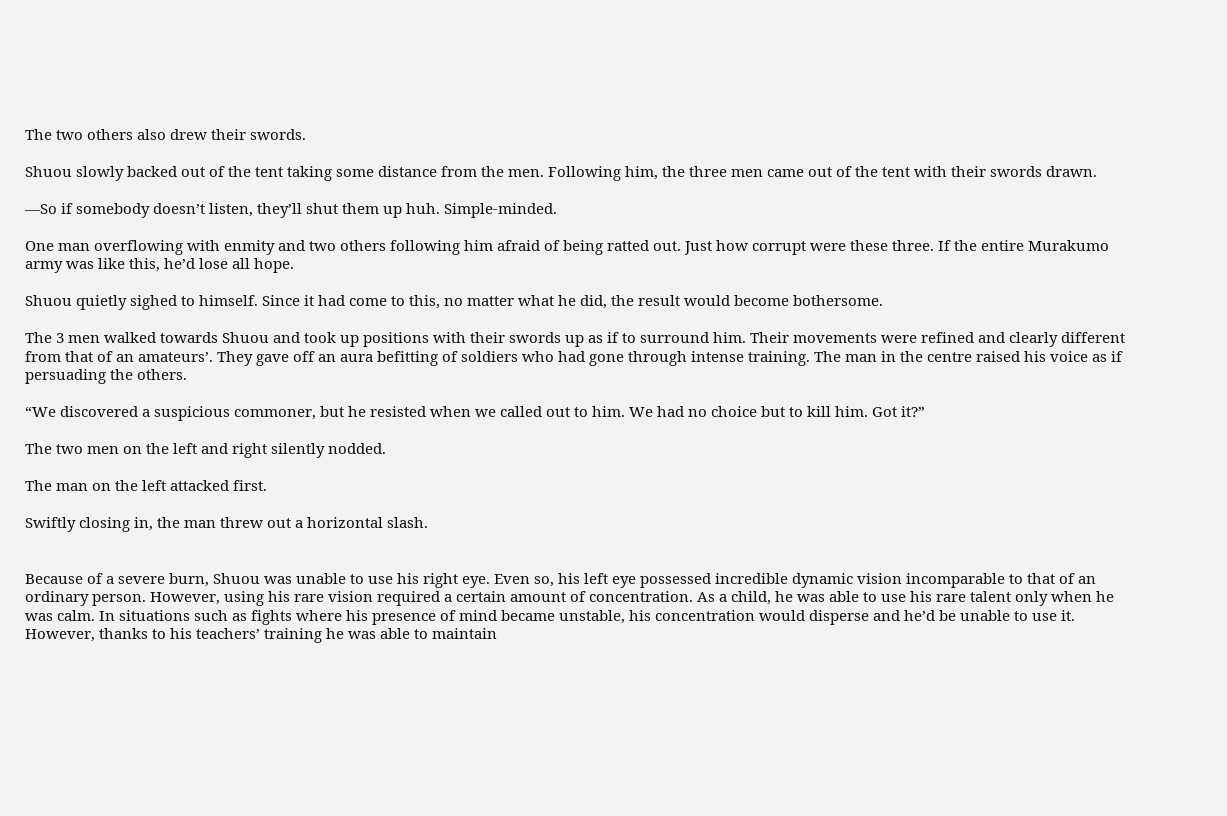The two others also drew their swords.

Shuou slowly backed out of the tent taking some distance from the men. Following him, the three men came out of the tent with their swords drawn.

―So if somebody doesn’t listen, they’ll shut them up huh. Simple-minded.

One man overflowing with enmity and two others following him afraid of being ratted out. Just how corrupt were these three. If the entire Murakumo army was like this, he’d lose all hope.

Shuou quietly sighed to himself. Since it had come to this, no matter what he did, the result would become bothersome.

The 3 men walked towards Shuou and took up positions with their swords up as if to surround him. Their movements were refined and clearly different from that of an amateurs’. They gave off an aura befitting of soldiers who had gone through intense training. The man in the centre raised his voice as if persuading the others.

“We discovered a suspicious commoner, but he resisted when we called out to him. We had no choice but to kill him. Got it?”

The two men on the left and right silently nodded.

The man on the left attacked first.

Swiftly closing in, the man threw out a horizontal slash.


Because of a severe burn, Shuou was unable to use his right eye. Even so, his left eye possessed incredible dynamic vision incomparable to that of an ordinary person. However, using his rare vision required a certain amount of concentration. As a child, he was able to use his rare talent only when he was calm. In situations such as fights where his presence of mind became unstable, his concentration would disperse and he’d be unable to use it. However, thanks to his teachers’ training he was able to maintain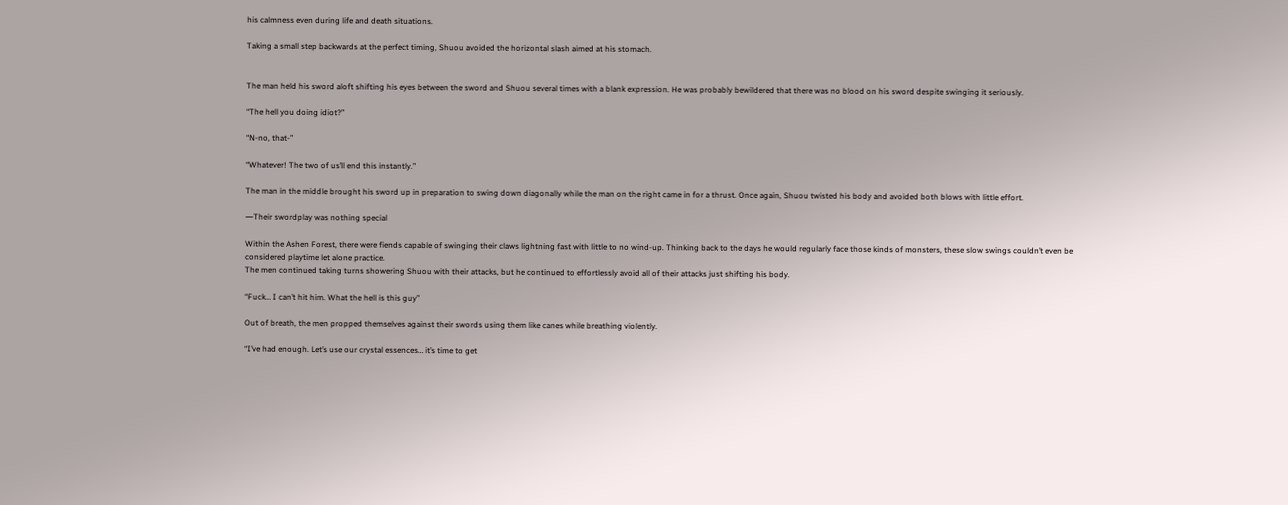his calmness even during life and death situations.

Taking a small step backwards at the perfect timing, Shuou avoided the horizontal slash aimed at his stomach.


The man held his sword aloft shifting his eyes between the sword and Shuou several times with a blank expression. He was probably bewildered that there was no blood on his sword despite swinging it seriously.

“The hell you doing idiot?”

“N-no, that-”

“Whatever! The two of us’ll end this instantly.”

The man in the middle brought his sword up in preparation to swing down diagonally while the man on the right came in for a thrust. Once again, Shuou twisted his body and avoided both blows with little effort.

―Their swordplay was nothing special

Within the Ashen Forest, there were fiends capable of swinging their claws lightning fast with little to no wind-up. Thinking back to the days he would regularly face those kinds of monsters, these slow swings couldn’t even be considered playtime let alone practice.
The men continued taking turns showering Shuou with their attacks, but he continued to effortlessly avoid all of their attacks just shifting his body.

“Fuck… I can’t hit him. What the hell is this guy”

Out of breath, the men propped themselves against their swords using them like canes while breathing violently.

“I’ve had enough. Let’s use our crystal essences… it’s time to get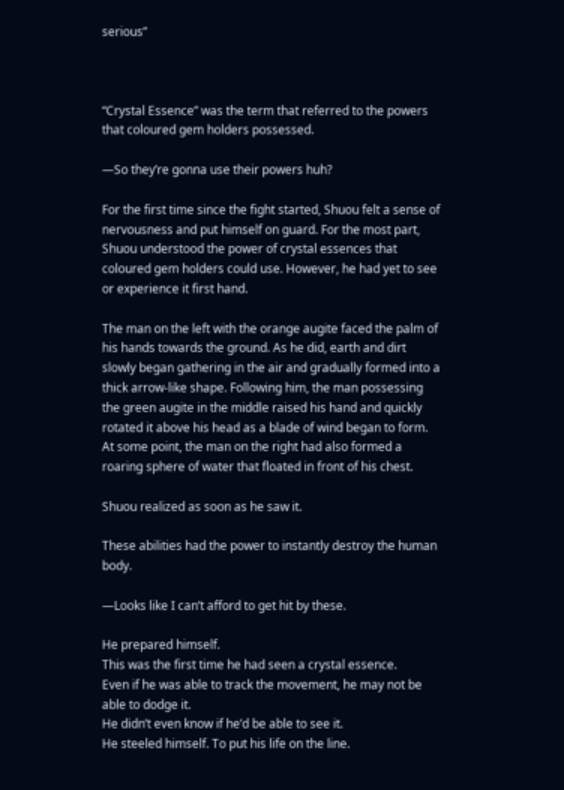serious”



“Crystal Essence” was the term that referred to the powers that coloured gem holders possessed.

―So they’re gonna use their powers huh?

For the first time since the fight started, Shuou felt a sense of nervousness and put himself on guard. For the most part, Shuou understood the power of crystal essences that coloured gem holders could use. However, he had yet to see or experience it first hand.

The man on the left with the orange augite faced the palm of his hands towards the ground. As he did, earth and dirt slowly began gathering in the air and gradually formed into a thick arrow-like shape. Following him, the man possessing the green augite in the middle raised his hand and quickly rotated it above his head as a blade of wind began to form. At some point, the man on the right had also formed a roaring sphere of water that floated in front of his chest.

Shuou realized as soon as he saw it.

These abilities had the power to instantly destroy the human body.

―Looks like I can’t afford to get hit by these.

He prepared himself.
This was the first time he had seen a crystal essence.
Even if he was able to track the movement, he may not be able to dodge it.
He didn’t even know if he’d be able to see it.
He steeled himself. To put his life on the line.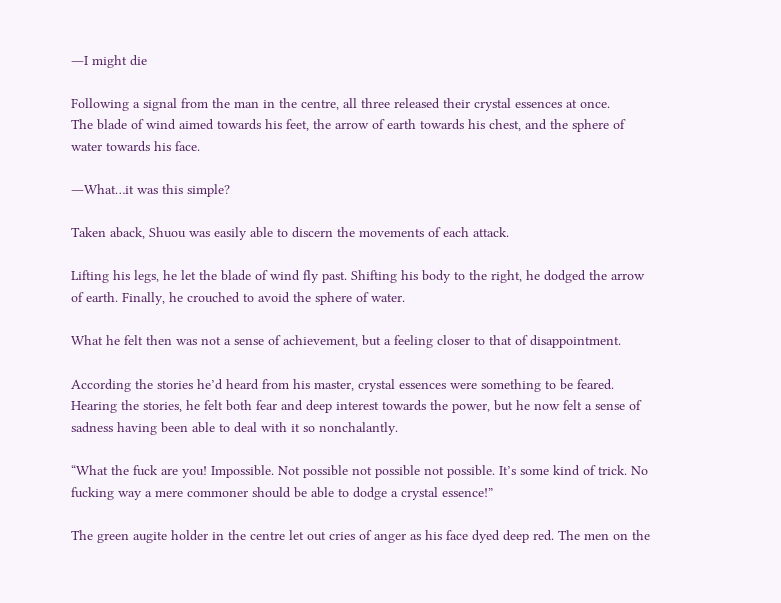―I might die

Following a signal from the man in the centre, all three released their crystal essences at once.
The blade of wind aimed towards his feet, the arrow of earth towards his chest, and the sphere of water towards his face.

―What…it was this simple?

Taken aback, Shuou was easily able to discern the movements of each attack.

Lifting his legs, he let the blade of wind fly past. Shifting his body to the right, he dodged the arrow of earth. Finally, he crouched to avoid the sphere of water.

What he felt then was not a sense of achievement, but a feeling closer to that of disappointment.

According the stories he’d heard from his master, crystal essences were something to be feared. Hearing the stories, he felt both fear and deep interest towards the power, but he now felt a sense of sadness having been able to deal with it so nonchalantly.

“What the fuck are you! Impossible. Not possible not possible not possible. It’s some kind of trick. No fucking way a mere commoner should be able to dodge a crystal essence!”

The green augite holder in the centre let out cries of anger as his face dyed deep red. The men on the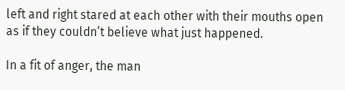left and right stared at each other with their mouths open as if they couldn’t believe what just happened.

In a fit of anger, the man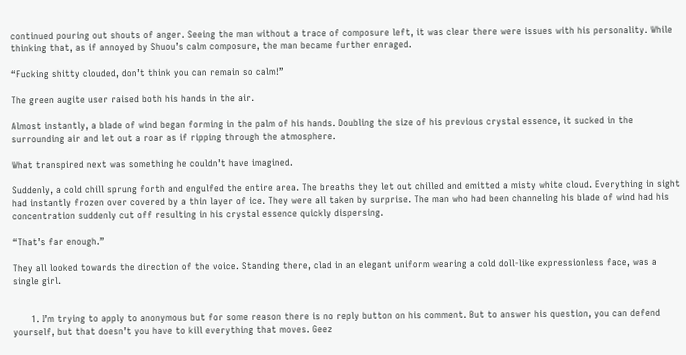continued pouring out shouts of anger. Seeing the man without a trace of composure left, it was clear there were issues with his personality. While thinking that, as if annoyed by Shuou’s calm composure, the man became further enraged.

“Fucking shitty clouded, don’t think you can remain so calm!”

The green augite user raised both his hands in the air.

Almost instantly, a blade of wind began forming in the palm of his hands. Doubling the size of his previous crystal essence, it sucked in the surrounding air and let out a roar as if ripping through the atmosphere.

What transpired next was something he couldn’t have imagined.

Suddenly, a cold chill sprung forth and engulfed the entire area. The breaths they let out chilled and emitted a misty white cloud. Everything in sight had instantly frozen over covered by a thin layer of ice. They were all taken by surprise. The man who had been channeling his blade of wind had his concentration suddenly cut off resulting in his crystal essence quickly dispersing.

“That’s far enough.”

They all looked towards the direction of the voice. Standing there, clad in an elegant uniform wearing a cold doll-like expressionless face, was a single girl.


      1. I’m trying to apply to anonymous but for some reason there is no reply button on his comment. But to answer his question, you can defend yourself, but that doesn’t you have to kill everything that moves. Geez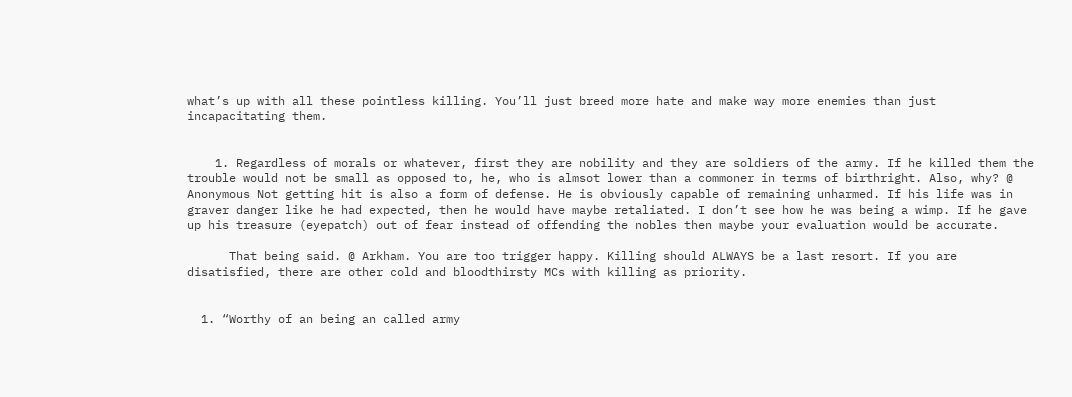what’s up with all these pointless killing. You’ll just breed more hate and make way more enemies than just incapacitating them.


    1. Regardless of morals or whatever, first they are nobility and they are soldiers of the army. If he killed them the trouble would not be small as opposed to, he, who is almsot lower than a commoner in terms of birthright. Also, why? @ Anonymous Not getting hit is also a form of defense. He is obviously capable of remaining unharmed. If his life was in graver danger like he had expected, then he would have maybe retaliated. I don’t see how he was being a wimp. If he gave up his treasure (eyepatch) out of fear instead of offending the nobles then maybe your evaluation would be accurate.

      That being said. @ Arkham. You are too trigger happy. Killing should ALWAYS be a last resort. If you are disatisfied, there are other cold and bloodthirsty MCs with killing as priority.


  1. “Worthy of an being an called army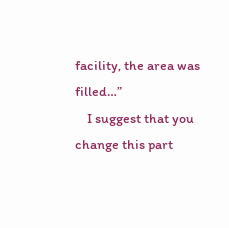facility, the area was filled…”
    I suggest that you change this part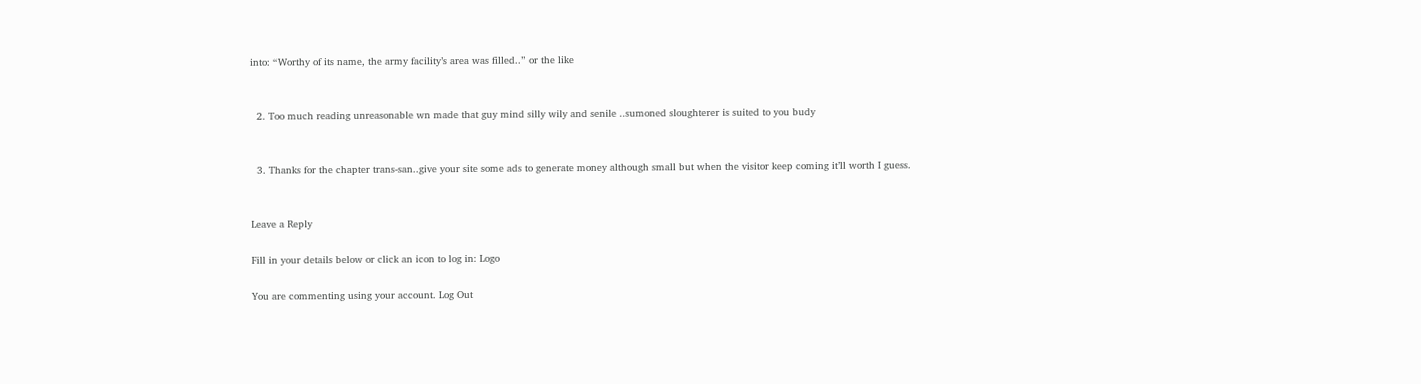into: “Worthy of its name, the army facility’s area was filled..” or the like


  2. Too much reading unreasonable wn made that guy mind silly wily and senile ..sumoned sloughterer is suited to you budy


  3. Thanks for the chapter trans-san..give your site some ads to generate money although small but when the visitor keep coming it’ll worth I guess.


Leave a Reply

Fill in your details below or click an icon to log in: Logo

You are commenting using your account. Log Out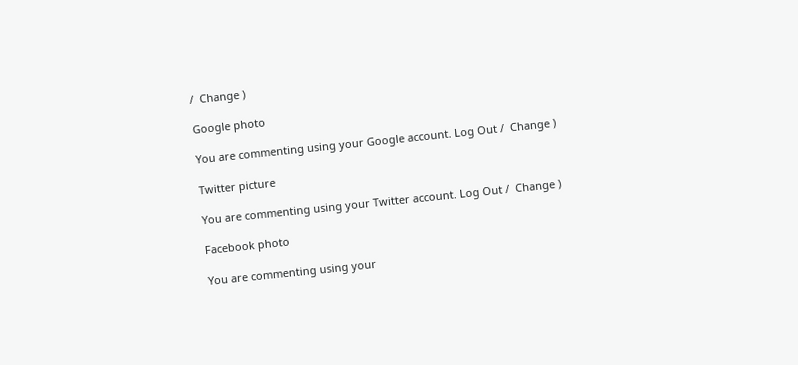/  Change )

Google photo

You are commenting using your Google account. Log Out /  Change )

Twitter picture

You are commenting using your Twitter account. Log Out /  Change )

Facebook photo

You are commenting using your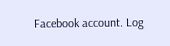Facebook account. Log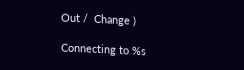Out /  Change )

Connecting to %s